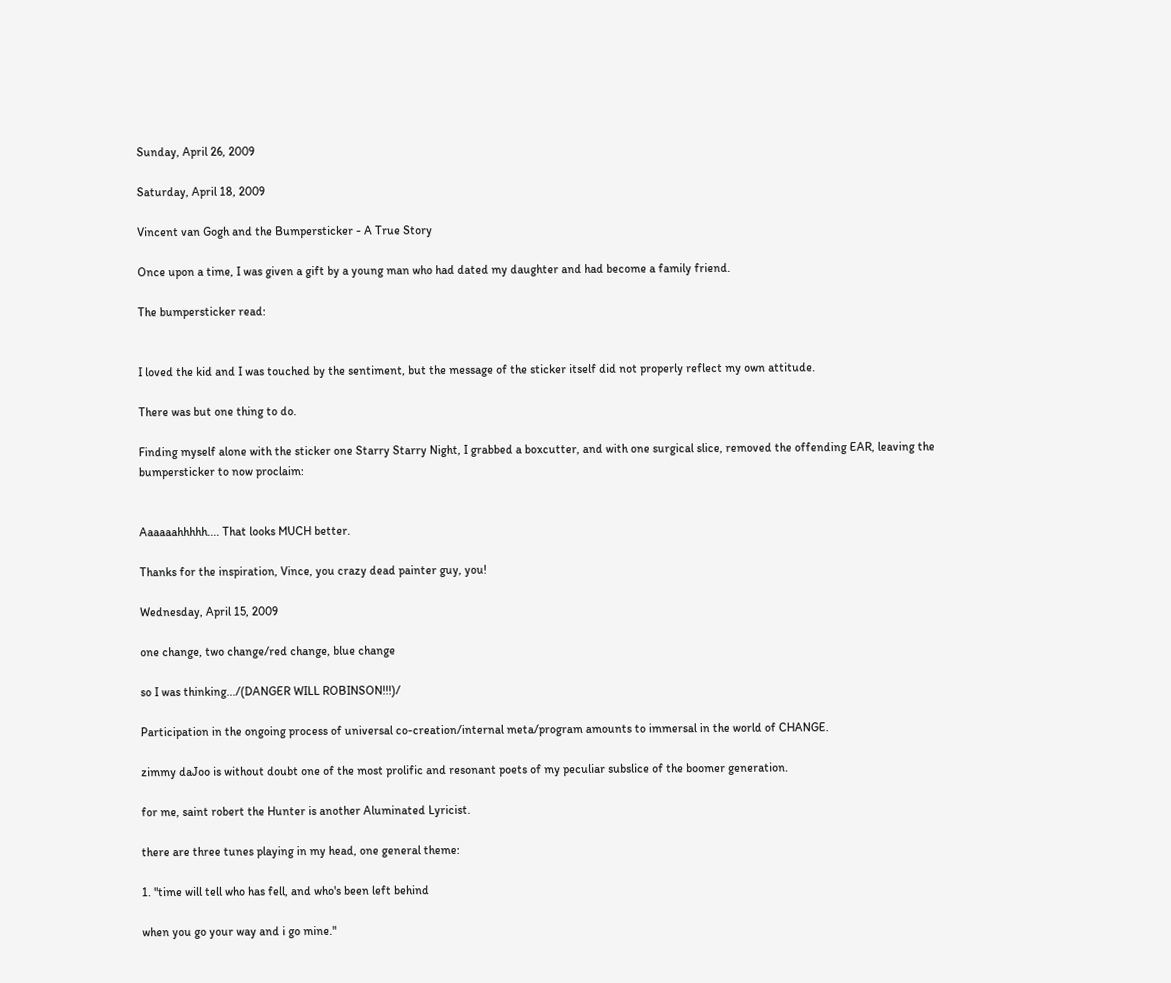Sunday, April 26, 2009

Saturday, April 18, 2009

Vincent van Gogh and the Bumpersticker - A True Story

Once upon a time, I was given a gift by a young man who had dated my daughter and had become a family friend.

The bumpersticker read:


I loved the kid and I was touched by the sentiment, but the message of the sticker itself did not properly reflect my own attitude.

There was but one thing to do.

Finding myself alone with the sticker one Starry Starry Night, I grabbed a boxcutter, and with one surgical slice, removed the offending EAR, leaving the bumpersticker to now proclaim:


Aaaaaahhhhh.... That looks MUCH better.

Thanks for the inspiration, Vince, you crazy dead painter guy, you!

Wednesday, April 15, 2009

one change, two change/red change, blue change

so I was thinking.../(DANGER WILL ROBINSON!!!)/

Participation in the ongoing process of universal co-creation/internal meta/program amounts to immersal in the world of CHANGE.

zimmy daJoo is without doubt one of the most prolific and resonant poets of my peculiar subslice of the boomer generation.

for me, saint robert the Hunter is another Aluminated Lyricist.

there are three tunes playing in my head, one general theme:

1. "time will tell who has fell, and who's been left behind

when you go your way and i go mine."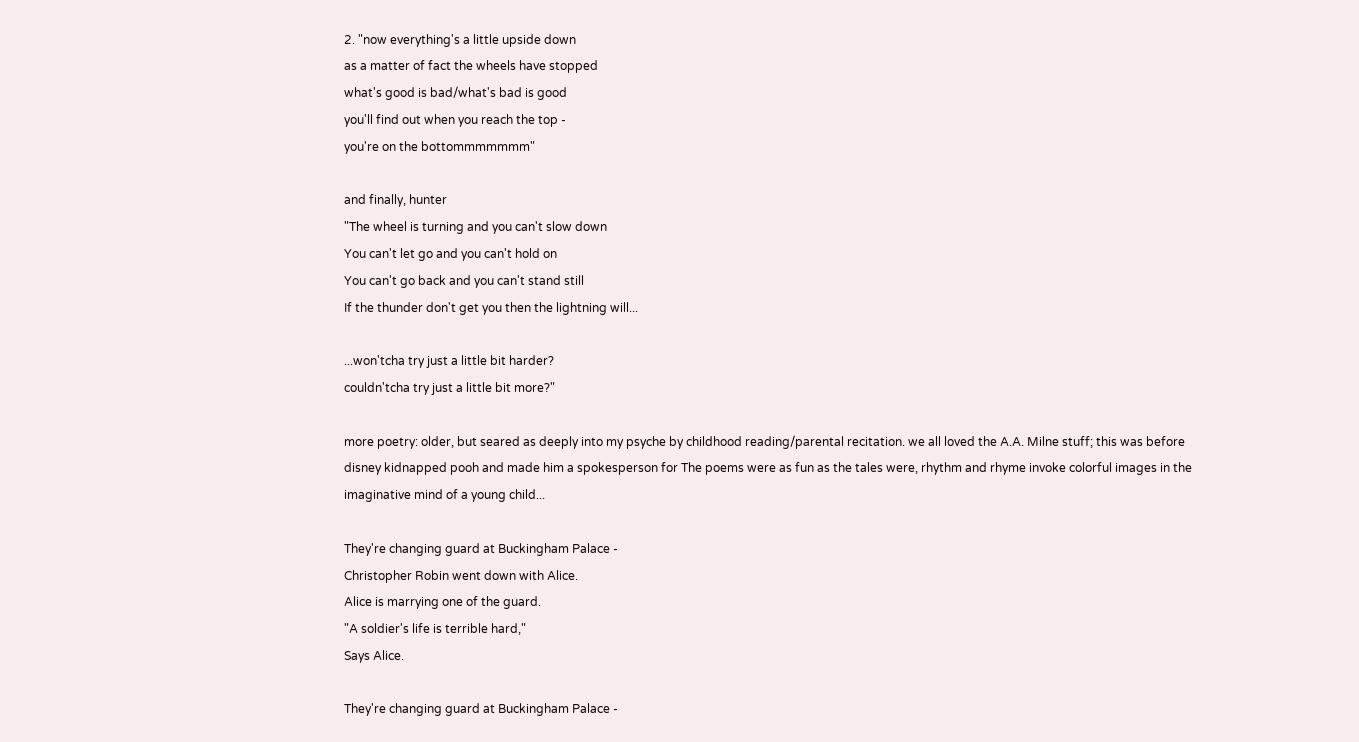2. "now everything's a little upside down
as a matter of fact the wheels have stopped
what's good is bad/what's bad is good
you'll find out when you reach the top -
you're on the bottommmmmmm"

and finally, hunter
"The wheel is turning and you can't slow down
You can't let go and you can't hold on
You can't go back and you can't stand still
If the thunder don't get you then the lightning will...

...won'tcha try just a little bit harder?
couldn'tcha try just a little bit more?"

more poetry: older, but seared as deeply into my psyche by childhood reading/parental recitation. we all loved the A.A. Milne stuff; this was before disney kidnapped pooh and made him a spokesperson for The poems were as fun as the tales were, rhythm and rhyme invoke colorful images in the imaginative mind of a young child...

They're changing guard at Buckingham Palace -
Christopher Robin went down with Alice.
Alice is marrying one of the guard.
"A soldier's life is terrible hard,"
Says Alice.

They're changing guard at Buckingham Palace -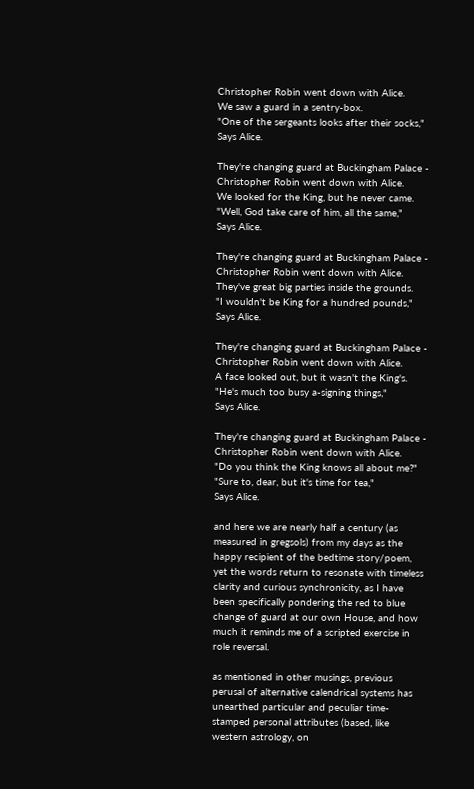Christopher Robin went down with Alice.
We saw a guard in a sentry-box.
"One of the sergeants looks after their socks,"
Says Alice.

They're changing guard at Buckingham Palace -
Christopher Robin went down with Alice.
We looked for the King, but he never came.
"Well, God take care of him, all the same,"
Says Alice.

They're changing guard at Buckingham Palace -
Christopher Robin went down with Alice.
They've great big parties inside the grounds.
"I wouldn't be King for a hundred pounds,"
Says Alice.

They're changing guard at Buckingham Palace -
Christopher Robin went down with Alice.
A face looked out, but it wasn't the King's.
"He's much too busy a-signing things,"
Says Alice.

They're changing guard at Buckingham Palace -
Christopher Robin went down with Alice.
"Do you think the King knows all about me?"
"Sure to, dear, but it's time for tea,"
Says Alice.

and here we are nearly half a century (as measured in gregsols) from my days as the happy recipient of the bedtime story/poem, yet the words return to resonate with timeless clarity and curious synchronicity, as I have been specifically pondering the red to blue change of guard at our own House, and how much it reminds me of a scripted exercise in role reversal.

as mentioned in other musings, previous perusal of alternative calendrical systems has unearthed particular and peculiar time-stamped personal attributes (based, like western astrology, on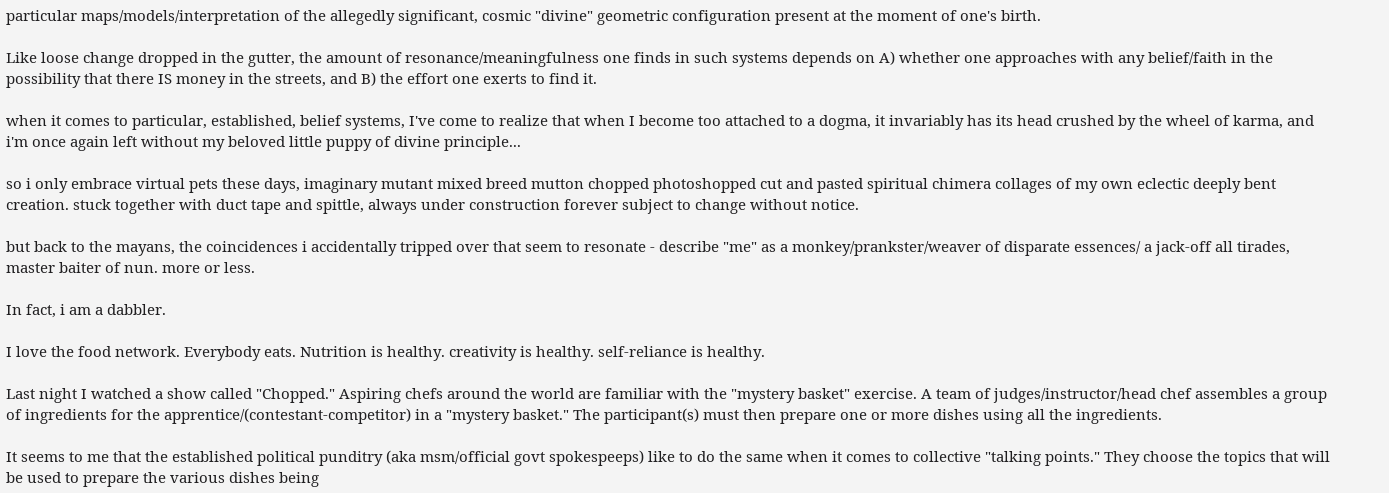particular maps/models/interpretation of the allegedly significant, cosmic "divine" geometric configuration present at the moment of one's birth.

Like loose change dropped in the gutter, the amount of resonance/meaningfulness one finds in such systems depends on A) whether one approaches with any belief/faith in the possibility that there IS money in the streets, and B) the effort one exerts to find it.

when it comes to particular, established, belief systems, I've come to realize that when I become too attached to a dogma, it invariably has its head crushed by the wheel of karma, and i'm once again left without my beloved little puppy of divine principle...

so i only embrace virtual pets these days, imaginary mutant mixed breed mutton chopped photoshopped cut and pasted spiritual chimera collages of my own eclectic deeply bent creation. stuck together with duct tape and spittle, always under construction forever subject to change without notice.

but back to the mayans, the coincidences i accidentally tripped over that seem to resonate - describe "me" as a monkey/prankster/weaver of disparate essences/ a jack-off all tirades, master baiter of nun. more or less.

In fact, i am a dabbler.

I love the food network. Everybody eats. Nutrition is healthy. creativity is healthy. self-reliance is healthy.

Last night I watched a show called "Chopped." Aspiring chefs around the world are familiar with the "mystery basket" exercise. A team of judges/instructor/head chef assembles a group of ingredients for the apprentice/(contestant-competitor) in a "mystery basket." The participant(s) must then prepare one or more dishes using all the ingredients.

It seems to me that the established political punditry (aka msm/official govt spokespeeps) like to do the same when it comes to collective "talking points." They choose the topics that will be used to prepare the various dishes being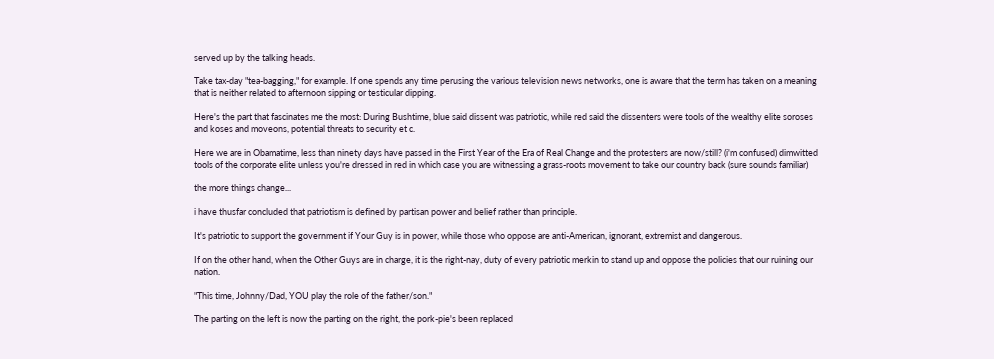served up by the talking heads.

Take tax-day "tea-bagging," for example. If one spends any time perusing the various television news networks, one is aware that the term has taken on a meaning that is neither related to afternoon sipping or testicular dipping.

Here's the part that fascinates me the most: During Bushtime, blue said dissent was patriotic, while red said the dissenters were tools of the wealthy elite soroses and koses and moveons, potential threats to security et c.

Here we are in Obamatime, less than ninety days have passed in the First Year of the Era of Real Change and the protesters are now/still? (i'm confused) dimwitted tools of the corporate elite unless you're dressed in red in which case you are witnessing a grass-roots movement to take our country back (sure sounds familiar)

the more things change...

i have thusfar concluded that patriotism is defined by partisan power and belief rather than principle.

It's patriotic to support the government if Your Guy is in power, while those who oppose are anti-American, ignorant, extremist and dangerous.

If on the other hand, when the Other Guys are in charge, it is the right-nay, duty of every patriotic merkin to stand up and oppose the policies that our ruining our nation.

"This time, Johnny/Dad, YOU play the role of the father/son."

The parting on the left is now the parting on the right, the pork-pie's been replaced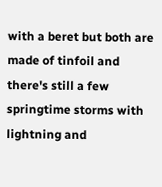with a beret but both are made of tinfoil and there's still a few springtime storms with lightning and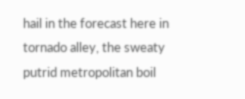hail in the forecast here in tornado alley, the sweaty putrid metropolitan boil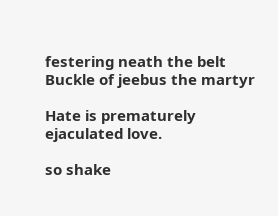festering neath the belt Buckle of jeebus the martyr

Hate is prematurely ejaculated love.

so shake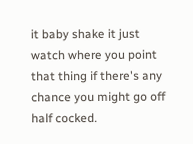it baby shake it just watch where you point that thing if there's any chance you might go off half cocked.